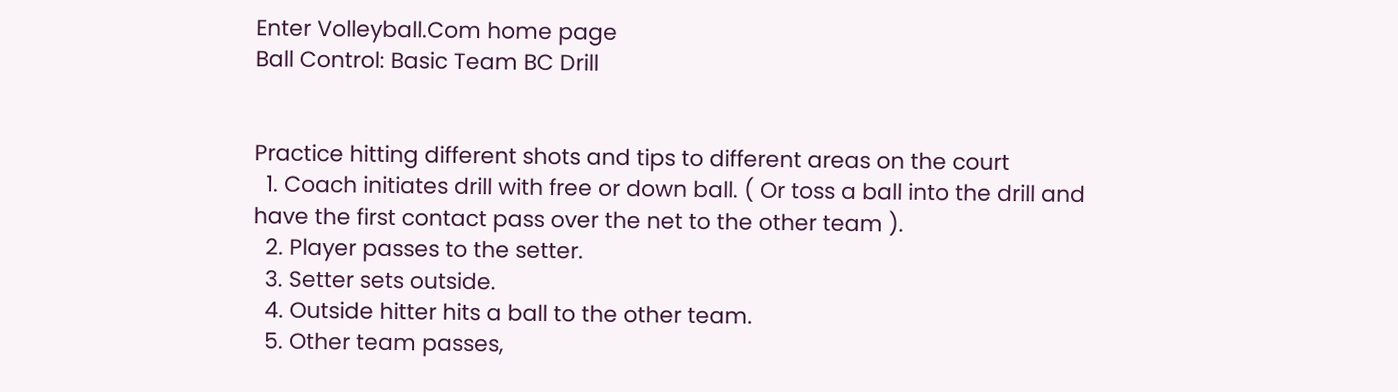Enter Volleyball.Com home page
Ball Control: Basic Team BC Drill


Practice hitting different shots and tips to different areas on the court
  1. Coach initiates drill with free or down ball. ( Or toss a ball into the drill and have the first contact pass over the net to the other team ).
  2. Player passes to the setter.
  3. Setter sets outside.
  4. Outside hitter hits a ball to the other team.
  5. Other team passes,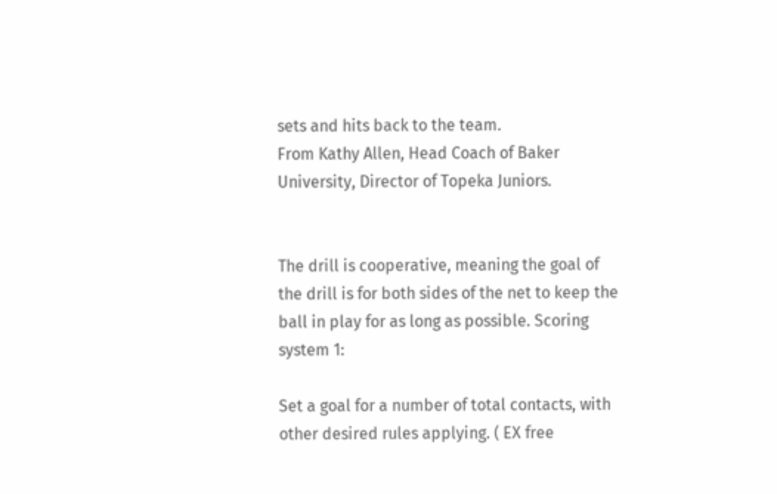sets and hits back to the team.
From Kathy Allen, Head Coach of Baker University, Director of Topeka Juniors.


The drill is cooperative, meaning the goal of the drill is for both sides of the net to keep the ball in play for as long as possible. Scoring system 1:

Set a goal for a number of total contacts, with other desired rules applying. ( EX free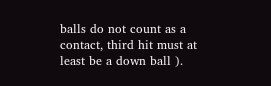balls do not count as a contact, third hit must at least be a down ball ).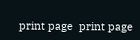print page  print page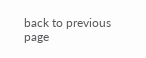back to previous page